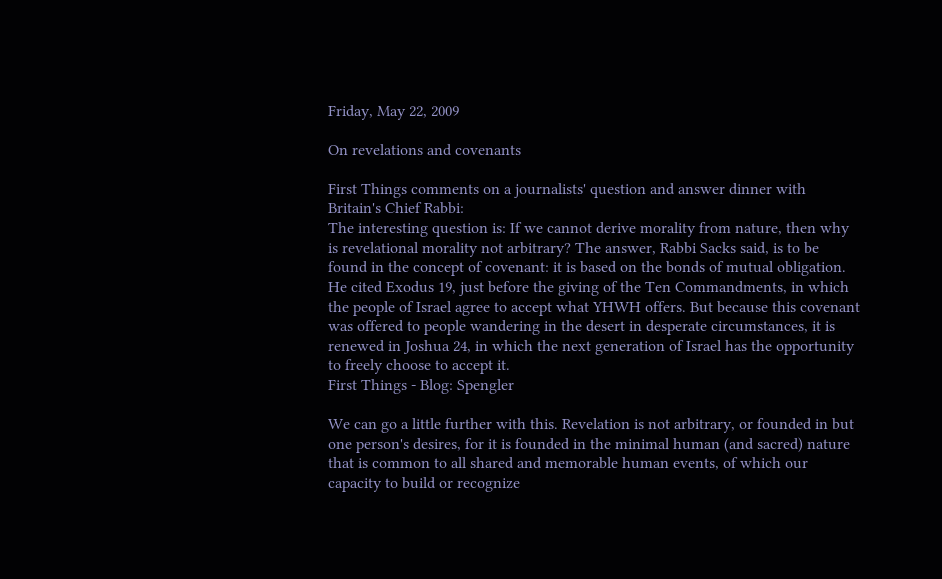Friday, May 22, 2009

On revelations and covenants

First Things comments on a journalists' question and answer dinner with Britain's Chief Rabbi:
The interesting question is: If we cannot derive morality from nature, then why is revelational morality not arbitrary? The answer, Rabbi Sacks said, is to be found in the concept of covenant: it is based on the bonds of mutual obligation. He cited Exodus 19, just before the giving of the Ten Commandments, in which the people of Israel agree to accept what YHWH offers. But because this covenant was offered to people wandering in the desert in desperate circumstances, it is renewed in Joshua 24, in which the next generation of Israel has the opportunity to freely choose to accept it.
First Things - Blog: Spengler

We can go a little further with this. Revelation is not arbitrary, or founded in but one person's desires, for it is founded in the minimal human (and sacred) nature that is common to all shared and memorable human events, of which our capacity to build or recognize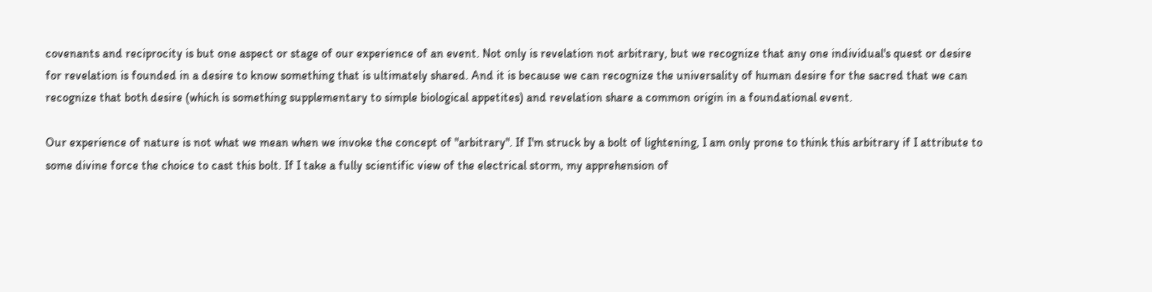covenants and reciprocity is but one aspect or stage of our experience of an event. Not only is revelation not arbitrary, but we recognize that any one individual's quest or desire for revelation is founded in a desire to know something that is ultimately shared. And it is because we can recognize the universality of human desire for the sacred that we can recognize that both desire (which is something supplementary to simple biological appetites) and revelation share a common origin in a foundational event.

Our experience of nature is not what we mean when we invoke the concept of "arbitrary". If I'm struck by a bolt of lightening, I am only prone to think this arbitrary if I attribute to some divine force the choice to cast this bolt. If I take a fully scientific view of the electrical storm, my apprehension of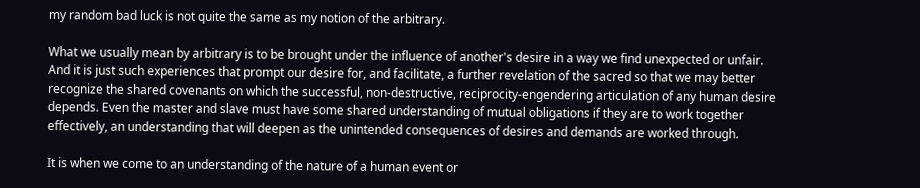my random bad luck is not quite the same as my notion of the arbitrary.

What we usually mean by arbitrary is to be brought under the influence of another's desire in a way we find unexpected or unfair. And it is just such experiences that prompt our desire for, and facilitate, a further revelation of the sacred so that we may better recognize the shared covenants on which the successful, non-destructive, reciprocity-engendering articulation of any human desire depends. Even the master and slave must have some shared understanding of mutual obligations if they are to work together effectively, an understanding that will deepen as the unintended consequences of desires and demands are worked through.

It is when we come to an understanding of the nature of a human event or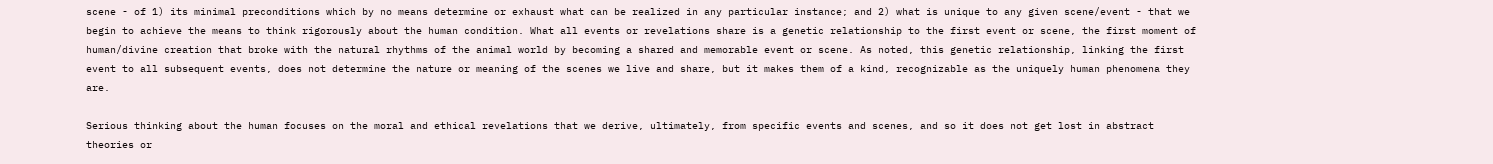scene - of 1) its minimal preconditions which by no means determine or exhaust what can be realized in any particular instance; and 2) what is unique to any given scene/event - that we begin to achieve the means to think rigorously about the human condition. What all events or revelations share is a genetic relationship to the first event or scene, the first moment of human/divine creation that broke with the natural rhythms of the animal world by becoming a shared and memorable event or scene. As noted, this genetic relationship, linking the first event to all subsequent events, does not determine the nature or meaning of the scenes we live and share, but it makes them of a kind, recognizable as the uniquely human phenomena they are.

Serious thinking about the human focuses on the moral and ethical revelations that we derive, ultimately, from specific events and scenes, and so it does not get lost in abstract theories or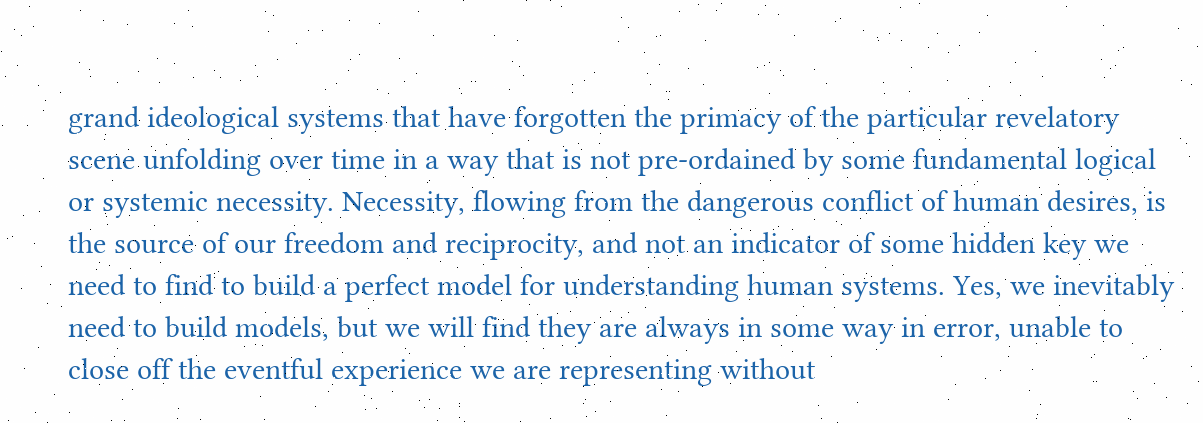grand ideological systems that have forgotten the primacy of the particular revelatory scene unfolding over time in a way that is not pre-ordained by some fundamental logical or systemic necessity. Necessity, flowing from the dangerous conflict of human desires, is the source of our freedom and reciprocity, and not an indicator of some hidden key we need to find to build a perfect model for understanding human systems. Yes, we inevitably need to build models, but we will find they are always in some way in error, unable to close off the eventful experience we are representing without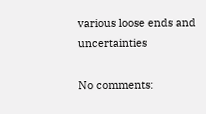various loose ends and uncertainties

No comments: